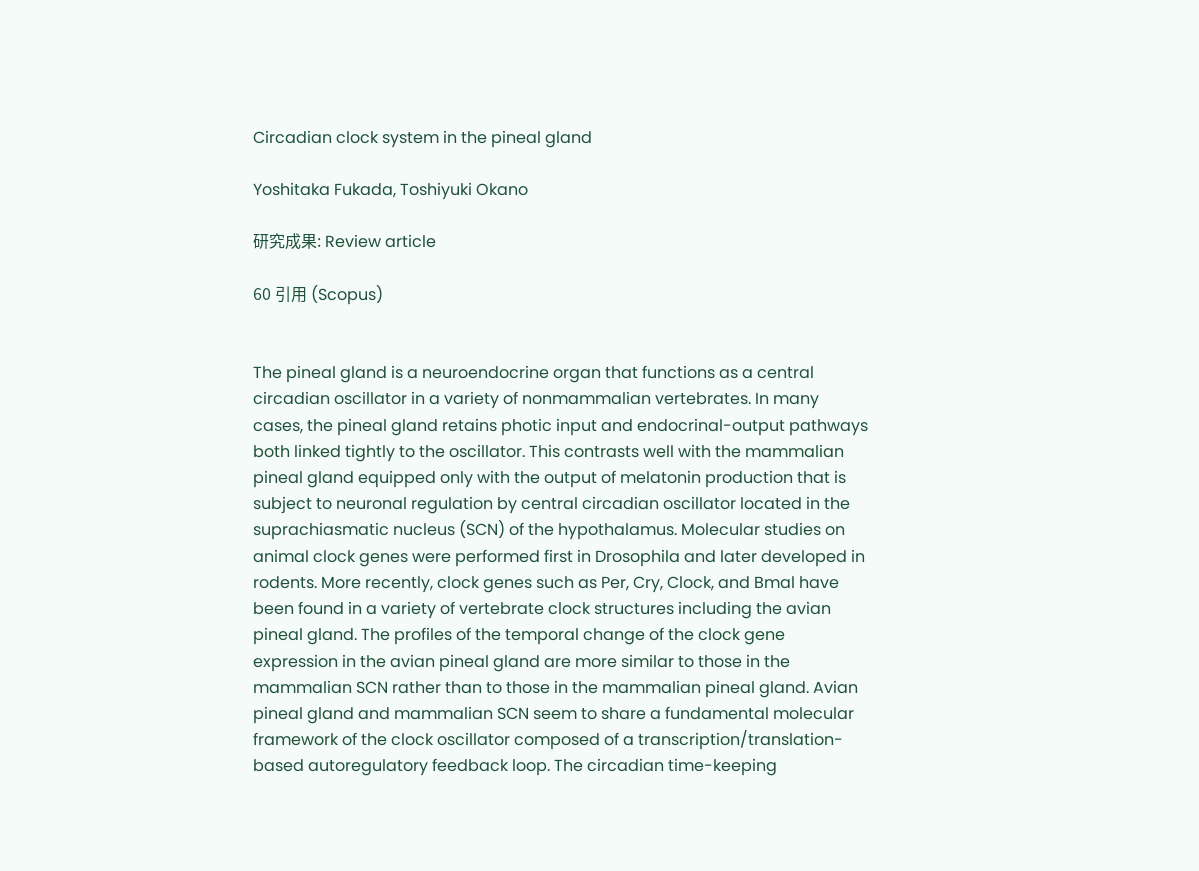Circadian clock system in the pineal gland

Yoshitaka Fukada, Toshiyuki Okano

研究成果: Review article

60 引用 (Scopus)


The pineal gland is a neuroendocrine organ that functions as a central circadian oscillator in a variety of nonmammalian vertebrates. In many cases, the pineal gland retains photic input and endocrinal-output pathways both linked tightly to the oscillator. This contrasts well with the mammalian pineal gland equipped only with the output of melatonin production that is subject to neuronal regulation by central circadian oscillator located in the suprachiasmatic nucleus (SCN) of the hypothalamus. Molecular studies on animal clock genes were performed first in Drosophila and later developed in rodents. More recently, clock genes such as Per, Cry, Clock, and Bmal have been found in a variety of vertebrate clock structures including the avian pineal gland. The profiles of the temporal change of the clock gene expression in the avian pineal gland are more similar to those in the mammalian SCN rather than to those in the mammalian pineal gland. Avian pineal gland and mammalian SCN seem to share a fundamental molecular framework of the clock oscillator composed of a transcription/translation-based autoregulatory feedback loop. The circadian time-keeping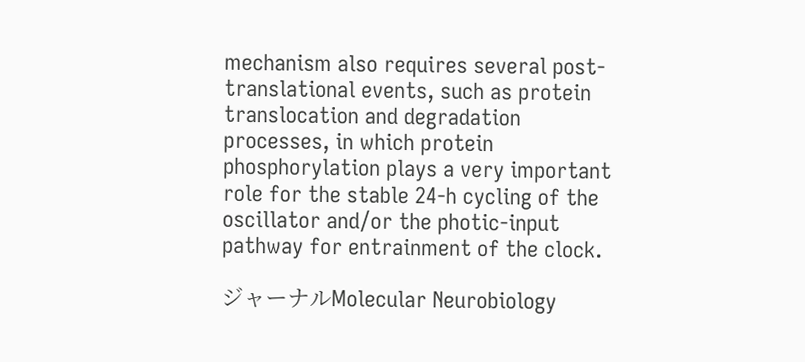mechanism also requires several post-translational events, such as protein translocation and degradation processes, in which protein phosphorylation plays a very important role for the stable 24-h cycling of the oscillator and/or the photic-input pathway for entrainment of the clock.

ジャーナルMolecular Neurobiology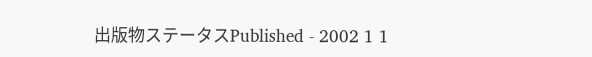出版物ステータスPublished - 2002 1 1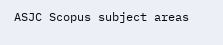ASJC Scopus subject areas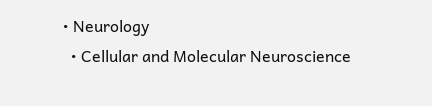• Neurology
  • Cellular and Molecular Neuroscience